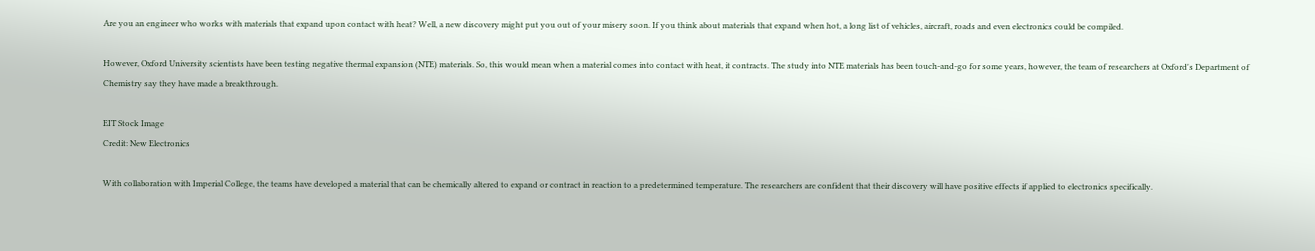Are you an engineer who works with materials that expand upon contact with heat? Well, a new discovery might put you out of your misery soon. If you think about materials that expand when hot, a long list of vehicles, aircraft, roads and even electronics could be compiled.

However, Oxford University scientists have been testing negative thermal expansion (NTE) materials. So, this would mean when a material comes into contact with heat, it contracts. The study into NTE materials has been touch-and-go for some years, however, the team of researchers at Oxford's Department of Chemistry say they have made a breakthrough.

EIT Stock Image
Credit: New Electronics

With collaboration with Imperial College, the teams have developed a material that can be chemically altered to expand or contract in reaction to a predetermined temperature. The researchers are confident that their discovery will have positive effects if applied to electronics specifically.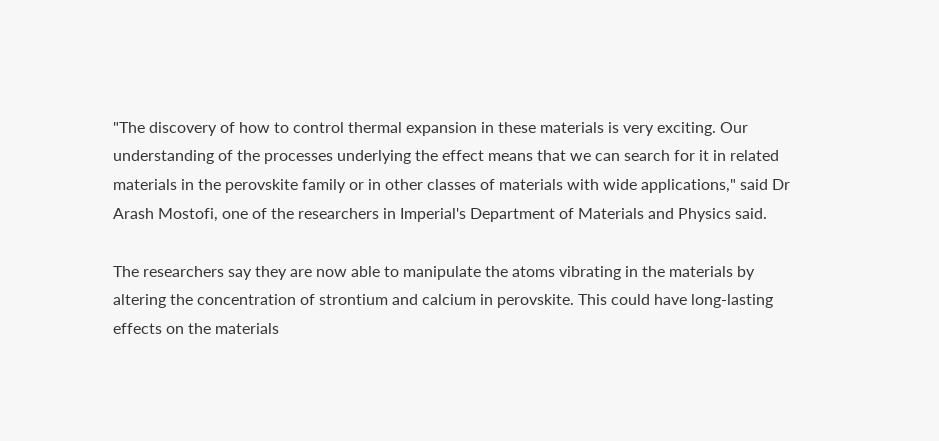"The discovery of how to control thermal expansion in these materials is very exciting. Our understanding of the processes underlying the effect means that we can search for it in related materials in the perovskite family or in other classes of materials with wide applications," said Dr Arash Mostofi, one of the researchers in Imperial's Department of Materials and Physics said.

The researchers say they are now able to manipulate the atoms vibrating in the materials by altering the concentration of strontium and calcium in perovskite. This could have long-lasting effects on the materials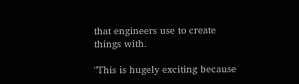that engineers use to create things with.

"This is hugely exciting because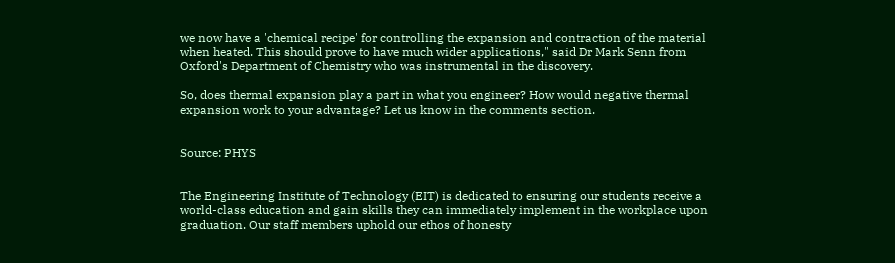we now have a 'chemical recipe' for controlling the expansion and contraction of the material when heated. This should prove to have much wider applications," said Dr Mark Senn from Oxford's Department of Chemistry who was instrumental in the discovery.

So, does thermal expansion play a part in what you engineer? How would negative thermal expansion work to your advantage? Let us know in the comments section.


Source: PHYS


The Engineering Institute of Technology (EIT) is dedicated to ensuring our students receive a world-class education and gain skills they can immediately implement in the workplace upon graduation. Our staff members uphold our ethos of honesty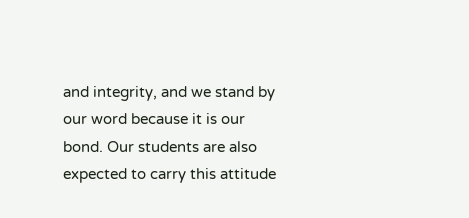and integrity, and we stand by our word because it is our bond. Our students are also expected to carry this attitude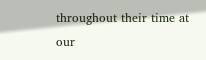throughout their time at our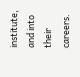institute, and into their careers.